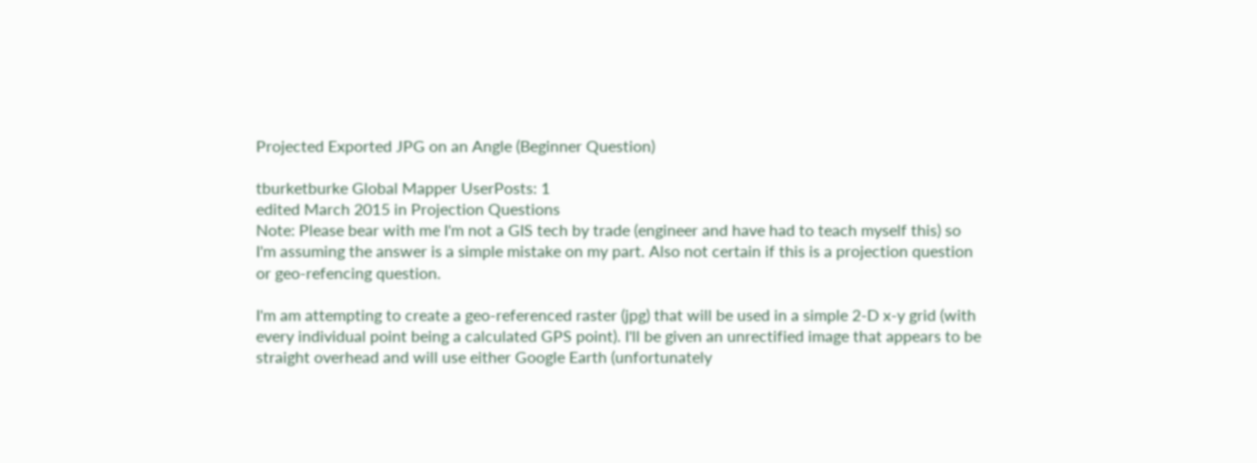Projected Exported JPG on an Angle (Beginner Question)

tburketburke Global Mapper UserPosts: 1
edited March 2015 in Projection Questions
Note: Please bear with me I'm not a GIS tech by trade (engineer and have had to teach myself this) so I'm assuming the answer is a simple mistake on my part. Also not certain if this is a projection question or geo-refencing question.

I'm am attempting to create a geo-referenced raster (jpg) that will be used in a simple 2-D x-y grid (with every individual point being a calculated GPS point). I'll be given an unrectified image that appears to be straight overhead and will use either Google Earth (unfortunately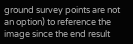ground survey points are not an option) to reference the image since the end result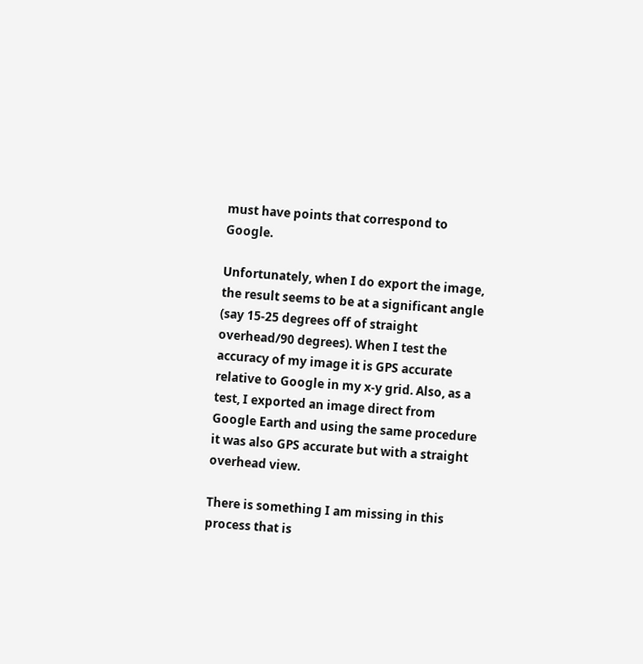must have points that correspond to Google.

Unfortunately, when I do export the image, the result seems to be at a significant angle (say 15-25 degrees off of straight overhead/90 degrees). When I test the accuracy of my image it is GPS accurate relative to Google in my x-y grid. Also, as a test, I exported an image direct from Google Earth and using the same procedure it was also GPS accurate but with a straight overhead view.

There is something I am missing in this process that is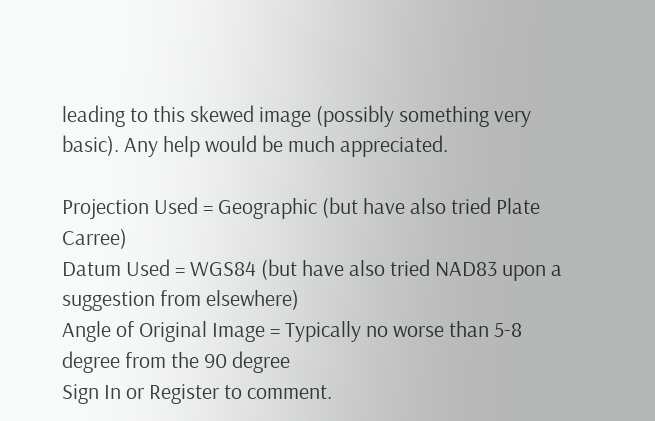leading to this skewed image (possibly something very basic). Any help would be much appreciated.

Projection Used = Geographic (but have also tried Plate Carree)
Datum Used = WGS84 (but have also tried NAD83 upon a suggestion from elsewhere)
Angle of Original Image = Typically no worse than 5-8 degree from the 90 degree
Sign In or Register to comment.